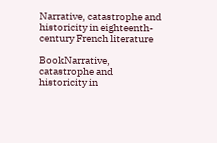Narrative, catastrophe and historicity in eighteenth-century French literature

BookNarrative, catastrophe and historicity in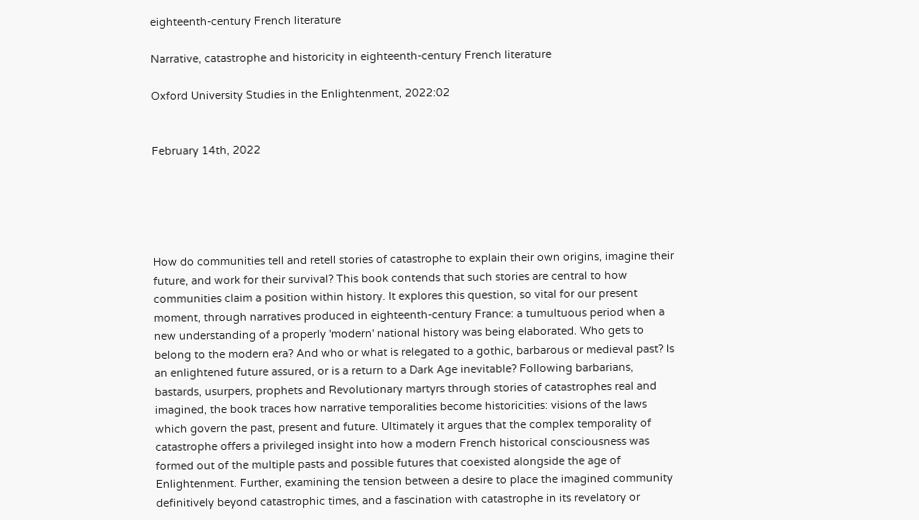eighteenth-century French literature

Narrative, catastrophe and historicity in eighteenth-century French literature

Oxford University Studies in the Enlightenment, 2022:02


February 14th, 2022





How do communities tell and retell stories of catastrophe to explain their own origins, imagine their future, and work for their survival? This book contends that such stories are central to how communities claim a position within history. It explores this question, so vital for our present moment, through narratives produced in eighteenth-century France: a tumultuous period when a new understanding of a properly 'modern' national history was being elaborated. Who gets to belong to the modern era? And who or what is relegated to a gothic, barbarous or medieval past? Is an enlightened future assured, or is a return to a Dark Age inevitable? Following barbarians, bastards, usurpers, prophets and Revolutionary martyrs through stories of catastrophes real and imagined, the book traces how narrative temporalities become historicities: visions of the laws which govern the past, present and future. Ultimately it argues that the complex temporality of catastrophe offers a privileged insight into how a modern French historical consciousness was formed out of the multiple pasts and possible futures that coexisted alongside the age of Enlightenment. Further, examining the tension between a desire to place the imagined community definitively beyond catastrophic times, and a fascination with catastrophe in its revelatory or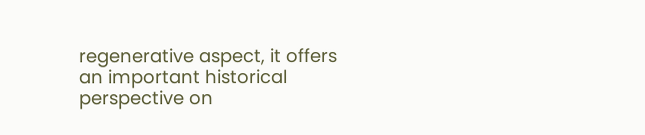regenerative aspect, it offers an important historical perspective on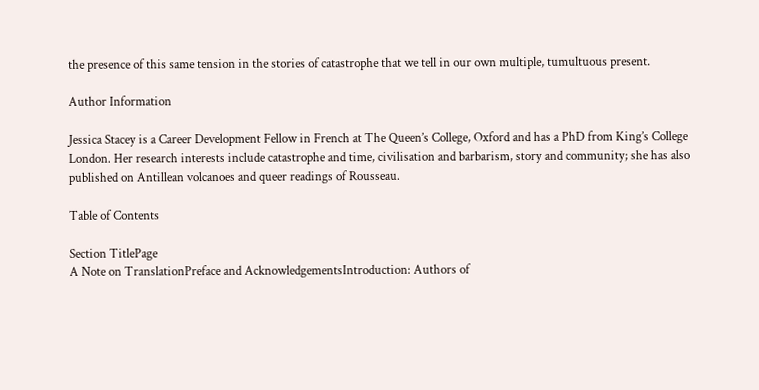the presence of this same tension in the stories of catastrophe that we tell in our own multiple, tumultuous present.

Author Information

Jessica Stacey is a Career Development Fellow in French at The Queen’s College, Oxford and has a PhD from King’s College London. Her research interests include catastrophe and time, civilisation and barbarism, story and community; she has also published on Antillean volcanoes and queer readings of Rousseau.

Table of Contents

Section TitlePage
A Note on TranslationPreface and AcknowledgementsIntroduction: Authors of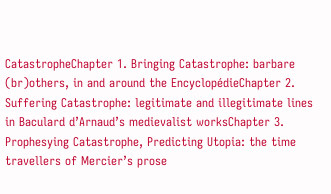CatastropheChapter 1. Bringing Catastrophe: barbare (br)others, in and around the EncyclopédieChapter 2. Suffering Catastrophe: legitimate and illegitimate lines in Baculard d’Arnaud’s medievalist worksChapter 3. Prophesying Catastrophe, Predicting Utopia: the time travellers of Mercier’s prose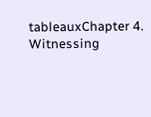tableauxChapter 4. Witnessing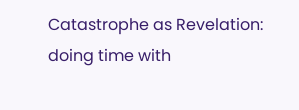Catastrophe as Revelation: doing time with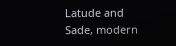Latude and Sade, modern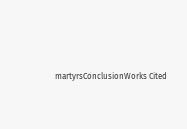martyrsConclusionWorks Cited